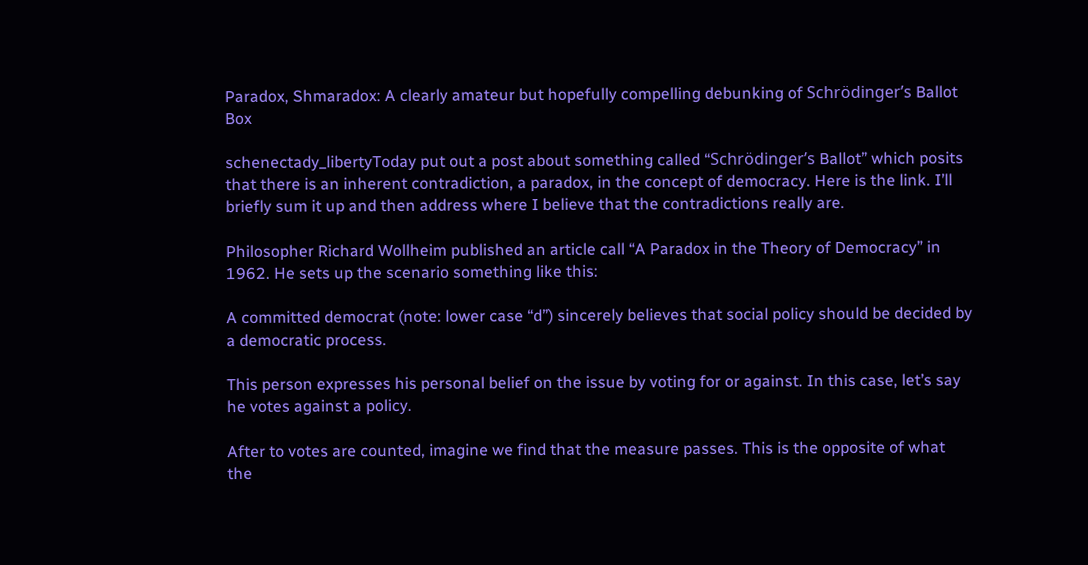Paradox, Shmaradox: A clearly amateur but hopefully compelling debunking of Schrödinger’s Ballot Box

schenectady_libertyToday put out a post about something called “Schrödinger’s Ballot” which posits that there is an inherent contradiction, a paradox, in the concept of democracy. Here is the link. I’ll briefly sum it up and then address where I believe that the contradictions really are.

Philosopher Richard Wollheim published an article call “A Paradox in the Theory of Democracy” in 1962. He sets up the scenario something like this:

A committed democrat (note: lower case “d”) sincerely believes that social policy should be decided by a democratic process.

This person expresses his personal belief on the issue by voting for or against. In this case, let’s say he votes against a policy.

After to votes are counted, imagine we find that the measure passes. This is the opposite of what the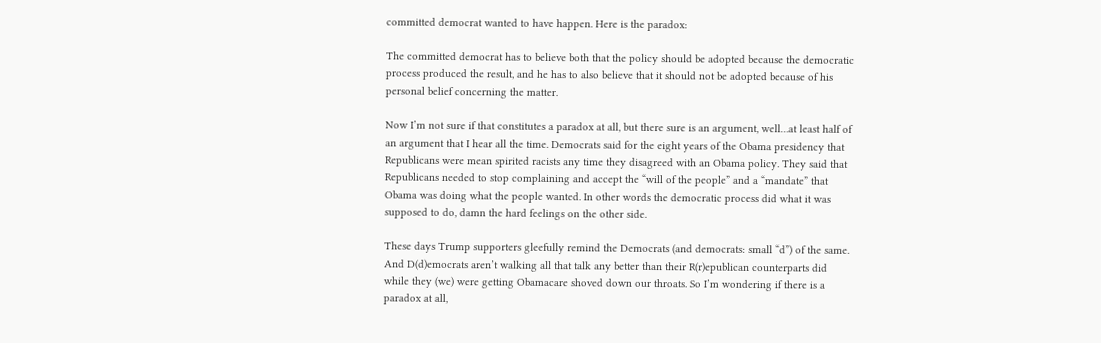committed democrat wanted to have happen. Here is the paradox:

The committed democrat has to believe both that the policy should be adopted because the democratic process produced the result, and he has to also believe that it should not be adopted because of his personal belief concerning the matter.

Now I’m not sure if that constitutes a paradox at all, but there sure is an argument, well…at least half of an argument that I hear all the time. Democrats said for the eight years of the Obama presidency that Republicans were mean spirited racists any time they disagreed with an Obama policy. They said that Republicans needed to stop complaining and accept the “will of the people” and a “mandate” that Obama was doing what the people wanted. In other words the democratic process did what it was supposed to do, damn the hard feelings on the other side.

These days Trump supporters gleefully remind the Democrats (and democrats: small “d”) of the same. And D(d)emocrats aren’t walking all that talk any better than their R(r)epublican counterparts did while they (we) were getting Obamacare shoved down our throats. So I’m wondering if there is a paradox at all,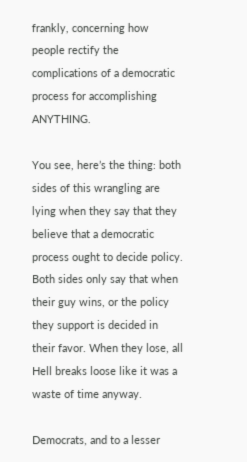frankly, concerning how people rectify the complications of a democratic process for accomplishing ANYTHING.

You see, here’s the thing: both sides of this wrangling are lying when they say that they believe that a democratic process ought to decide policy. Both sides only say that when their guy wins, or the policy they support is decided in their favor. When they lose, all Hell breaks loose like it was a waste of time anyway.

Democrats, and to a lesser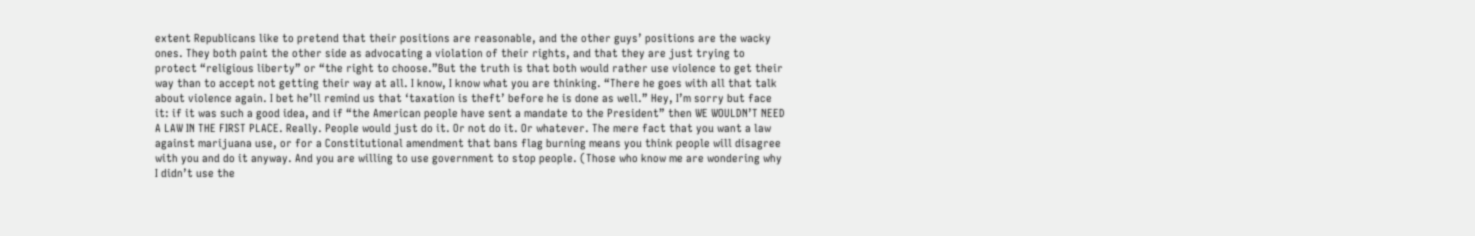extent Republicans like to pretend that their positions are reasonable, and the other guys’ positions are the wacky ones. They both paint the other side as advocating a violation of their rights, and that they are just trying to protect “religious liberty” or “the right to choose.”But the truth is that both would rather use violence to get their way than to accept not getting their way at all. I know, I know what you are thinking. “There he goes with all that talk about violence again. I bet he’ll remind us that ‘taxation is theft’ before he is done as well.” Hey, I’m sorry but face it: if it was such a good idea, and if “the American people have sent a mandate to the President” then WE WOULDN’T NEED A LAW IN THE FIRST PLACE. Really. People would just do it. Or not do it. Or whatever. The mere fact that you want a law against marijuana use, or for a Constitutional amendment that bans flag burning means you think people will disagree with you and do it anyway. And you are willing to use government to stop people. (Those who know me are wondering why I didn’t use the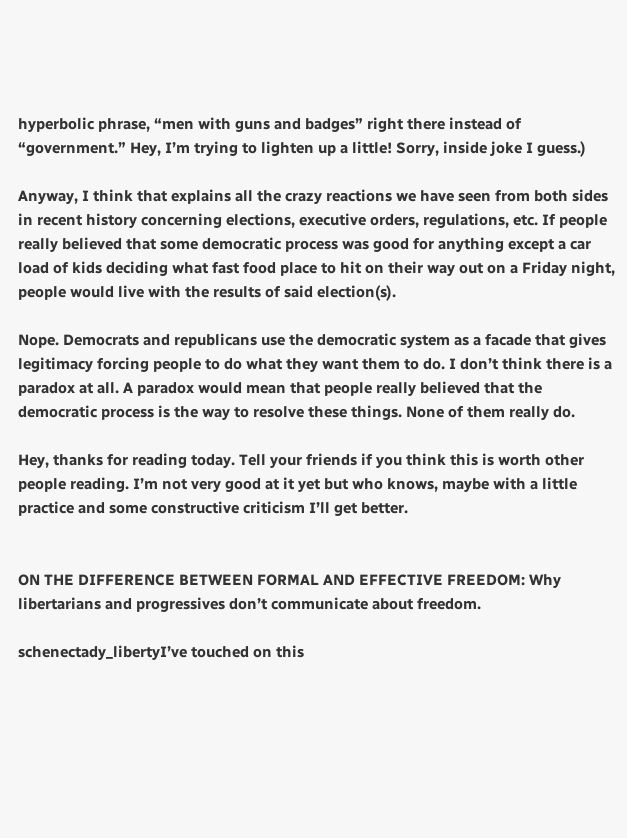hyperbolic phrase, “men with guns and badges” right there instead of “government.” Hey, I’m trying to lighten up a little! Sorry, inside joke I guess.)

Anyway, I think that explains all the crazy reactions we have seen from both sides in recent history concerning elections, executive orders, regulations, etc. If people really believed that some democratic process was good for anything except a car load of kids deciding what fast food place to hit on their way out on a Friday night, people would live with the results of said election(s).

Nope. Democrats and republicans use the democratic system as a facade that gives legitimacy forcing people to do what they want them to do. I don’t think there is a paradox at all. A paradox would mean that people really believed that the democratic process is the way to resolve these things. None of them really do.

Hey, thanks for reading today. Tell your friends if you think this is worth other people reading. I’m not very good at it yet but who knows, maybe with a little practice and some constructive criticism I’ll get better.


ON THE DIFFERENCE BETWEEN FORMAL AND EFFECTIVE FREEDOM: Why libertarians and progressives don’t communicate about freedom.

schenectady_libertyI’ve touched on this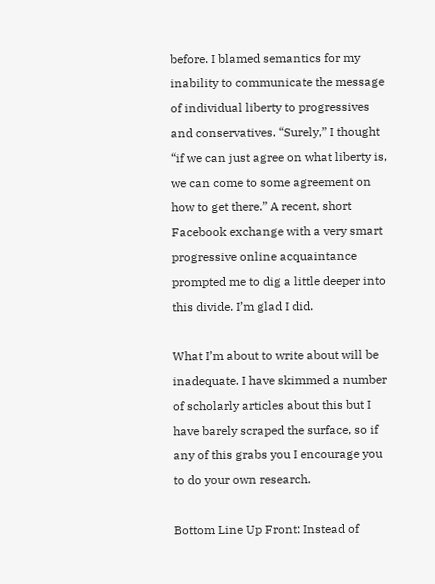before. I blamed semantics for my inability to communicate the message of individual liberty to progressives and conservatives. “Surely,” I thought “if we can just agree on what liberty is, we can come to some agreement on how to get there.” A recent, short Facebook exchange with a very smart progressive online acquaintance prompted me to dig a little deeper into this divide. I’m glad I did.

What I’m about to write about will be inadequate. I have skimmed a number of scholarly articles about this but I have barely scraped the surface, so if any of this grabs you I encourage you to do your own research.

Bottom Line Up Front: Instead of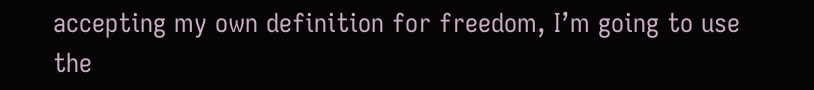accepting my own definition for freedom, I’m going to use the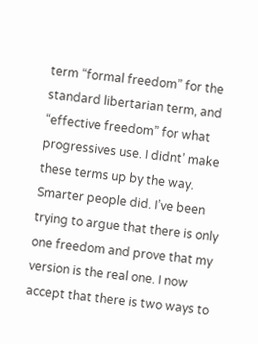term “formal freedom” for the standard libertarian term, and “effective freedom” for what progressives use. I didnt’ make these terms up by the way. Smarter people did. I’ve been trying to argue that there is only one freedom and prove that my version is the real one. I now accept that there is two ways to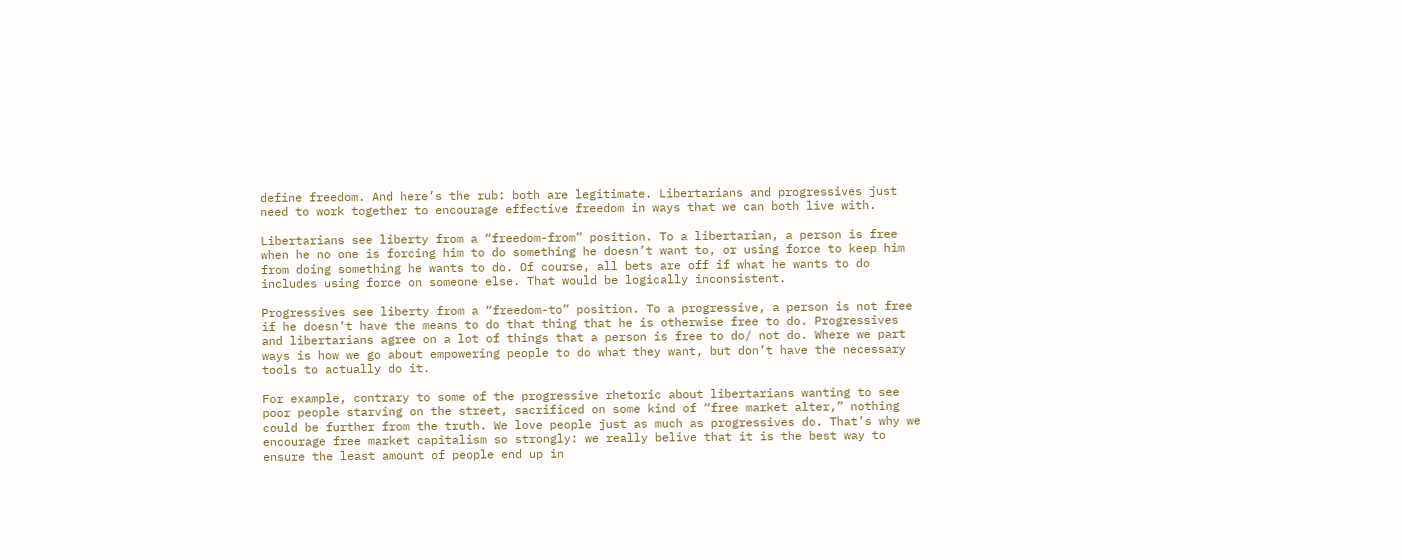define freedom. And here’s the rub: both are legitimate. Libertarians and progressives just need to work together to encourage effective freedom in ways that we can both live with.

Libertarians see liberty from a “freedom-from” position. To a libertarian, a person is free when he no one is forcing him to do something he doesn’t want to, or using force to keep him from doing something he wants to do. Of course, all bets are off if what he wants to do includes using force on someone else. That would be logically inconsistent.

Progressives see liberty from a “freedom-to” position. To a progressive, a person is not free if he doesn’t have the means to do that thing that he is otherwise free to do. Progressives and libertarians agree on a lot of things that a person is free to do/ not do. Where we part ways is how we go about empowering people to do what they want, but don’t have the necessary tools to actually do it.

For example, contrary to some of the progressive rhetoric about libertarians wanting to see poor people starving on the street, sacrificed on some kind of “free market alter,” nothing could be further from the truth. We love people just as much as progressives do. That’s why we encourage free market capitalism so strongly: we really belive that it is the best way to ensure the least amount of people end up in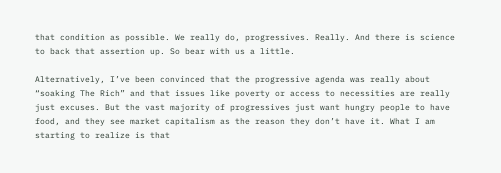that condition as possible. We really do, progressives. Really. And there is science to back that assertion up. So bear with us a little.

Alternatively, I’ve been convinced that the progressive agenda was really about “soaking The Rich” and that issues like poverty or access to necessities are really just excuses. But the vast majority of progressives just want hungry people to have food, and they see market capitalism as the reason they don’t have it. What I am starting to realize is that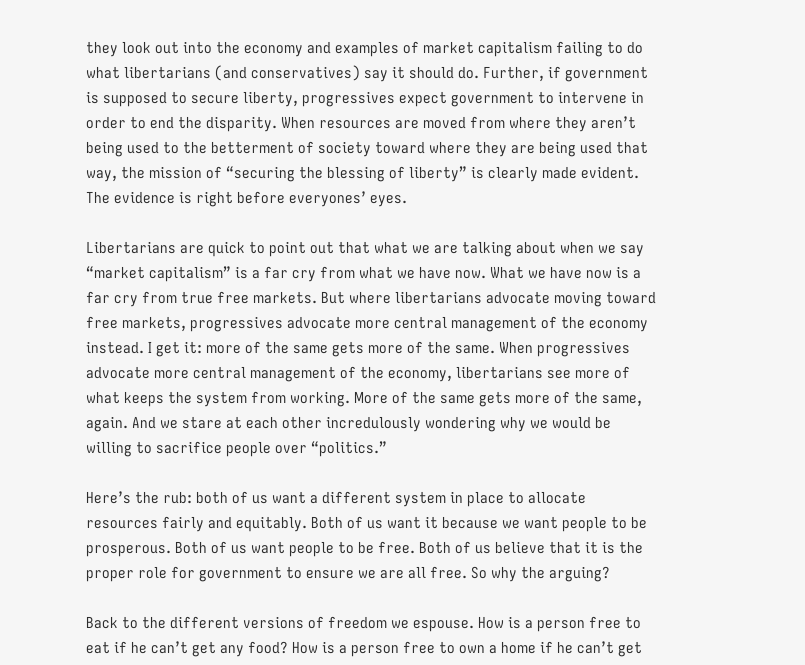they look out into the economy and examples of market capitalism failing to do what libertarians (and conservatives) say it should do. Further, if government is supposed to secure liberty, progressives expect government to intervene in order to end the disparity. When resources are moved from where they aren’t being used to the betterment of society toward where they are being used that way, the mission of “securing the blessing of liberty” is clearly made evident. The evidence is right before everyones’ eyes.

Libertarians are quick to point out that what we are talking about when we say “market capitalism” is a far cry from what we have now. What we have now is a far cry from true free markets. But where libertarians advocate moving toward free markets, progressives advocate more central management of the economy instead. I get it: more of the same gets more of the same. When progressives advocate more central management of the economy, libertarians see more of what keeps the system from working. More of the same gets more of the same, again. And we stare at each other incredulously wondering why we would be willing to sacrifice people over “politics.”

Here’s the rub: both of us want a different system in place to allocate resources fairly and equitably. Both of us want it because we want people to be prosperous. Both of us want people to be free. Both of us believe that it is the proper role for government to ensure we are all free. So why the arguing?

Back to the different versions of freedom we espouse. How is a person free to eat if he can’t get any food? How is a person free to own a home if he can’t get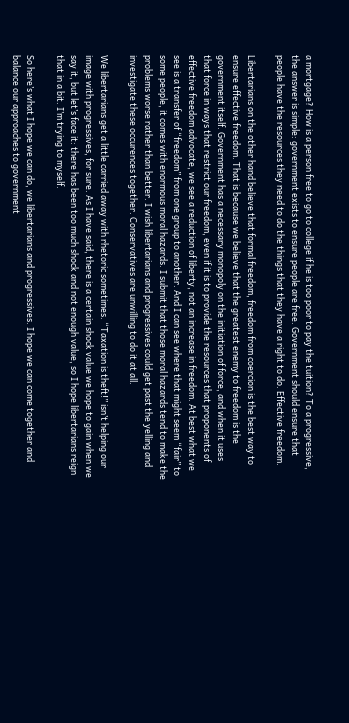a mortgage? How is a person free to go to college if he is too poor to pay the tuition? To a progressive, the answer is simple: government exists to ensure people are free. Government should ensure that people have the resources they need to do the things that they have a right to do. Effective freedom.

Libertarians on the other hand believe that formal freedom, freedom from coercion is the best way to ensure effective freedom. That is because we believe that the greatest enemy to freedom is the government itself. Government has a necessary monopoly on the initiation of force, and when it uses that force in ways that restrict our freedom, even if it is to provide the resources that proponents of effective freedom advocate, we see a reduction of liberty, not an increase in freedom. At best what we see is a transfer of “freedom” from one group to another. And I can see where that might seem “fair” to some people, it comes with enormous moral hazards. I submit that those moral hazards tend to make the problems worse rather than better. I wish libertarians and progressives could get past the yelling and investigate these occurences together. Conservatives are unwilling to do it at all.

We libertarians get a little carried away with rhetoric sometimes. “Taxation is theft!” isn’t helping our image with progressives, for sure. As I have said, there is a certain shock value we hope to gain when we say it, but let’s face it: there has been too much shock and not enough value, so I hope libertarians reign that in a bit. I’m trying to myself.

So here’s what I hope we can do, we libertarians and progressives. I hope we can come together and balance our approaches to government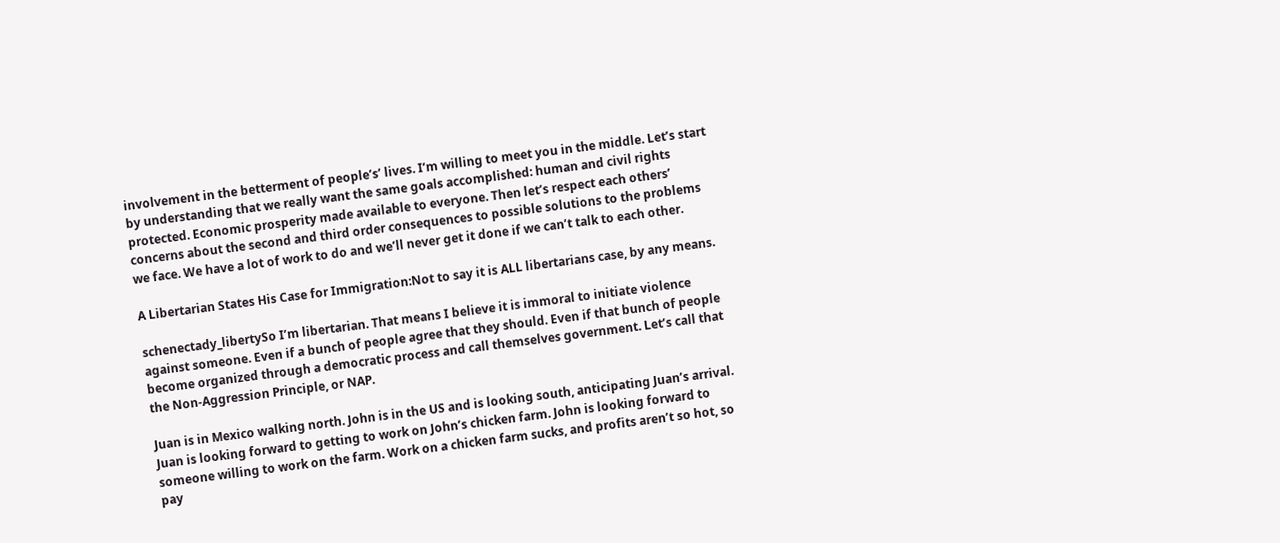involvement in the betterment of people’s’ lives. I’m willing to meet you in the middle. Let’s start by understanding that we really want the same goals accomplished: human and civil rights protected. Economic prosperity made available to everyone. Then let’s respect each others’ concerns about the second and third order consequences to possible solutions to the problems we face. We have a lot of work to do and we’ll never get it done if we can’t talk to each other.

A Libertarian States His Case for Immigration:Not to say it is ALL libertarians case, by any means.

schenectady_libertySo I’m libertarian. That means I believe it is immoral to initiate violence against someone. Even if a bunch of people agree that they should. Even if that bunch of people become organized through a democratic process and call themselves government. Let’s call that the Non-Aggression Principle, or NAP.

Juan is in Mexico walking north. John is in the US and is looking south, anticipating Juan’s arrival. Juan is looking forward to getting to work on John’s chicken farm. John is looking forward to someone willing to work on the farm. Work on a chicken farm sucks, and profits aren’t so hot, so pay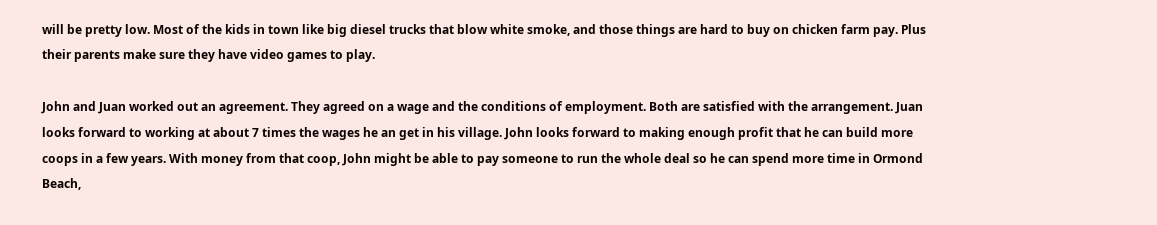will be pretty low. Most of the kids in town like big diesel trucks that blow white smoke, and those things are hard to buy on chicken farm pay. Plus their parents make sure they have video games to play.

John and Juan worked out an agreement. They agreed on a wage and the conditions of employment. Both are satisfied with the arrangement. Juan looks forward to working at about 7 times the wages he an get in his village. John looks forward to making enough profit that he can build more coops in a few years. With money from that coop, John might be able to pay someone to run the whole deal so he can spend more time in Ormond Beach,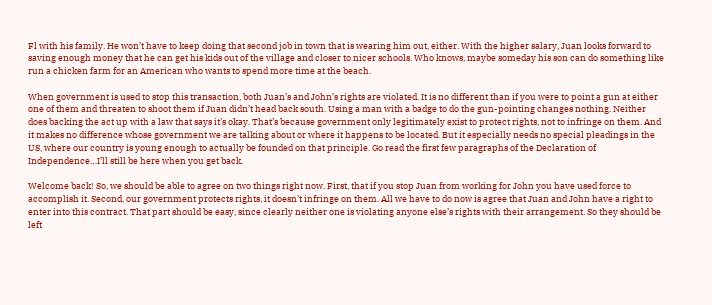Fl with his family. He won’t have to keep doing that second job in town that is wearing him out, either. With the higher salary, Juan looks forward to saving enough money that he can get his kids out of the village and closer to nicer schools. Who knows, maybe someday his son can do something like run a chicken farm for an American who wants to spend more time at the beach.

When government is used to stop this transaction, both Juan’s and John’s rights are violated. It is no different than if you were to point a gun at either one of them and threaten to shoot them if Juan didn’t head back south. Using a man with a badge to do the gun-pointing changes nothing. Neither does backing the act up with a law that says it’s okay. That’s because government only legitimately exist to protect rights, not to infringe on them. And it makes no difference whose government we are talking about or where it happens to be located. But it especially needs no special pleadings in the US, where our country is young enough to actually be founded on that principle. Go read the first few paragraphs of the Declaration of Independence…I’ll still be here when you get back.

Welcome back! So, we should be able to agree on two things right now. First, that if you stop Juan from working for John you have used force to accomplish it. Second, our government protects rights, it doesn’t infringe on them. All we have to do now is agree that Juan and John have a right to enter into this contract. That part should be easy, since clearly neither one is violating anyone else’s rights with their arrangement. So they should be left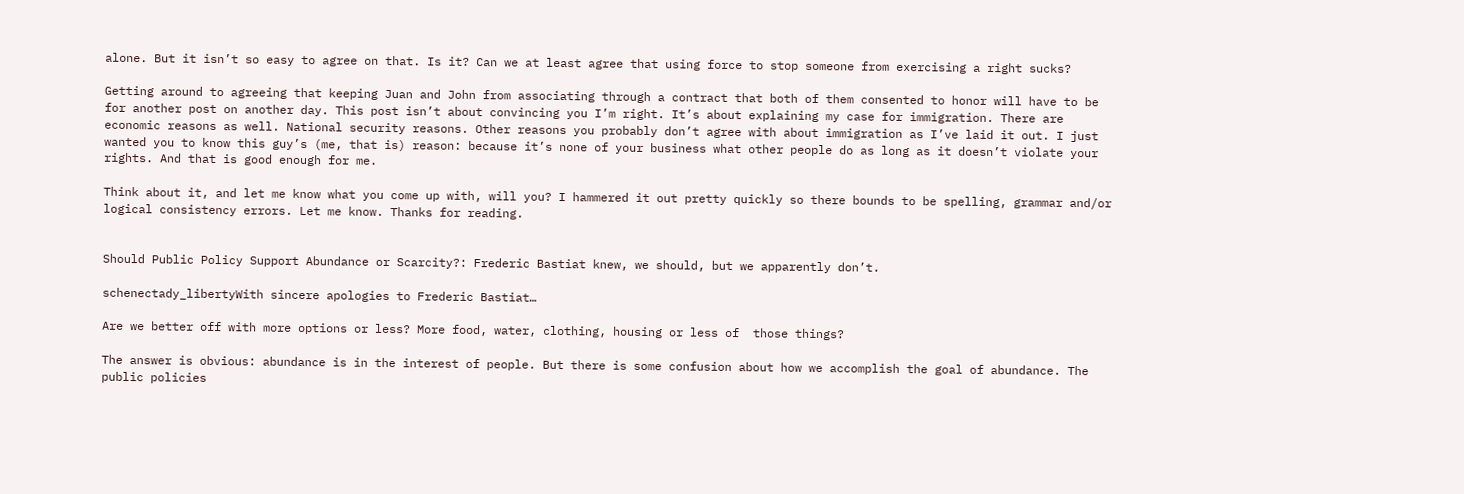alone. But it isn’t so easy to agree on that. Is it? Can we at least agree that using force to stop someone from exercising a right sucks?

Getting around to agreeing that keeping Juan and John from associating through a contract that both of them consented to honor will have to be for another post on another day. This post isn’t about convincing you I’m right. It’s about explaining my case for immigration. There are economic reasons as well. National security reasons. Other reasons you probably don’t agree with about immigration as I’ve laid it out. I just wanted you to know this guy’s (me, that is) reason: because it’s none of your business what other people do as long as it doesn’t violate your rights. And that is good enough for me.

Think about it, and let me know what you come up with, will you? I hammered it out pretty quickly so there bounds to be spelling, grammar and/or logical consistency errors. Let me know. Thanks for reading.


Should Public Policy Support Abundance or Scarcity?: Frederic Bastiat knew, we should, but we apparently don’t.

schenectady_libertyWith sincere apologies to Frederic Bastiat…

Are we better off with more options or less? More food, water, clothing, housing or less of  those things?

The answer is obvious: abundance is in the interest of people. But there is some confusion about how we accomplish the goal of abundance. The public policies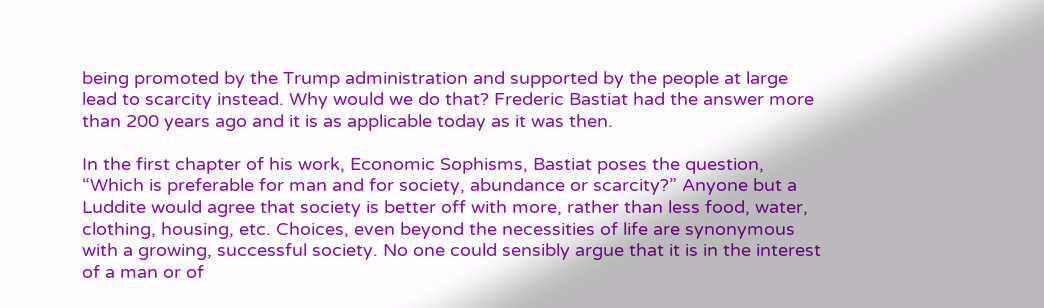being promoted by the Trump administration and supported by the people at large lead to scarcity instead. Why would we do that? Frederic Bastiat had the answer more than 200 years ago and it is as applicable today as it was then.

In the first chapter of his work, Economic Sophisms, Bastiat poses the question, “Which is preferable for man and for society, abundance or scarcity?” Anyone but a Luddite would agree that society is better off with more, rather than less food, water, clothing, housing, etc. Choices, even beyond the necessities of life are synonymous with a growing, successful society. No one could sensibly argue that it is in the interest of a man or of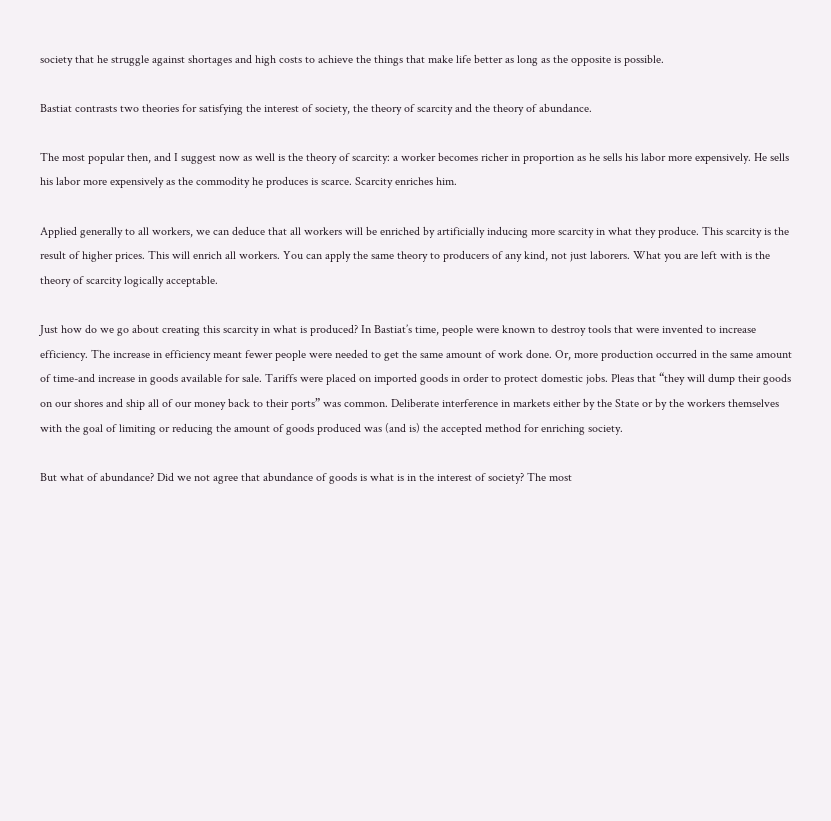society that he struggle against shortages and high costs to achieve the things that make life better as long as the opposite is possible.

Bastiat contrasts two theories for satisfying the interest of society, the theory of scarcity and the theory of abundance.

The most popular then, and I suggest now as well is the theory of scarcity: a worker becomes richer in proportion as he sells his labor more expensively. He sells his labor more expensively as the commodity he produces is scarce. Scarcity enriches him.

Applied generally to all workers, we can deduce that all workers will be enriched by artificially inducing more scarcity in what they produce. This scarcity is the result of higher prices. This will enrich all workers. You can apply the same theory to producers of any kind, not just laborers. What you are left with is the theory of scarcity logically acceptable.

Just how do we go about creating this scarcity in what is produced? In Bastiat’s time, people were known to destroy tools that were invented to increase efficiency. The increase in efficiency meant fewer people were needed to get the same amount of work done. Or, more production occurred in the same amount of time-and increase in goods available for sale. Tariffs were placed on imported goods in order to protect domestic jobs. Pleas that “they will dump their goods on our shores and ship all of our money back to their ports” was common. Deliberate interference in markets either by the State or by the workers themselves with the goal of limiting or reducing the amount of goods produced was (and is) the accepted method for enriching society.

But what of abundance? Did we not agree that abundance of goods is what is in the interest of society? The most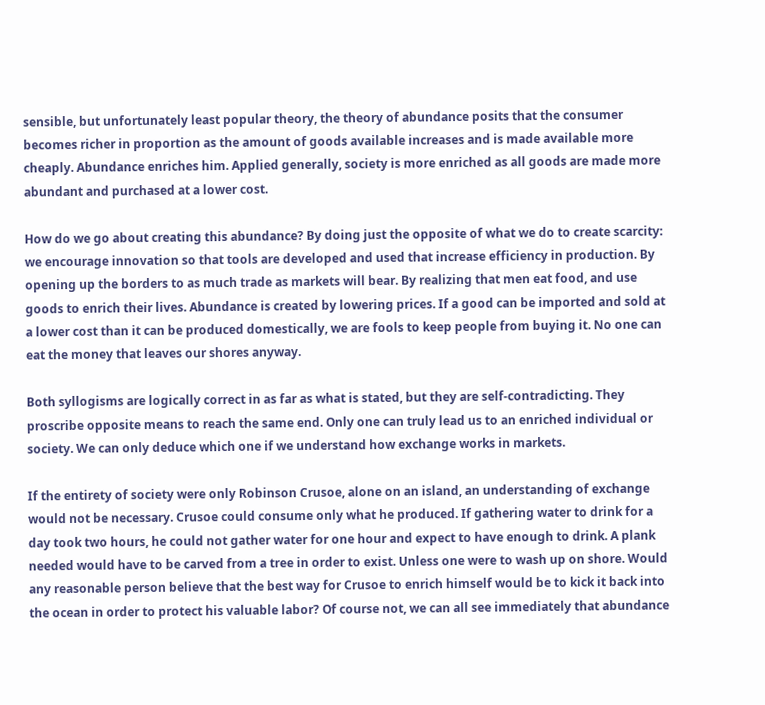sensible, but unfortunately least popular theory, the theory of abundance posits that the consumer becomes richer in proportion as the amount of goods available increases and is made available more cheaply. Abundance enriches him. Applied generally, society is more enriched as all goods are made more abundant and purchased at a lower cost.

How do we go about creating this abundance? By doing just the opposite of what we do to create scarcity: we encourage innovation so that tools are developed and used that increase efficiency in production. By opening up the borders to as much trade as markets will bear. By realizing that men eat food, and use goods to enrich their lives. Abundance is created by lowering prices. If a good can be imported and sold at a lower cost than it can be produced domestically, we are fools to keep people from buying it. No one can eat the money that leaves our shores anyway.

Both syllogisms are logically correct in as far as what is stated, but they are self-contradicting. They proscribe opposite means to reach the same end. Only one can truly lead us to an enriched individual or society. We can only deduce which one if we understand how exchange works in markets.

If the entirety of society were only Robinson Crusoe, alone on an island, an understanding of exchange would not be necessary. Crusoe could consume only what he produced. If gathering water to drink for a day took two hours, he could not gather water for one hour and expect to have enough to drink. A plank needed would have to be carved from a tree in order to exist. Unless one were to wash up on shore. Would any reasonable person believe that the best way for Crusoe to enrich himself would be to kick it back into the ocean in order to protect his valuable labor? Of course not, we can all see immediately that abundance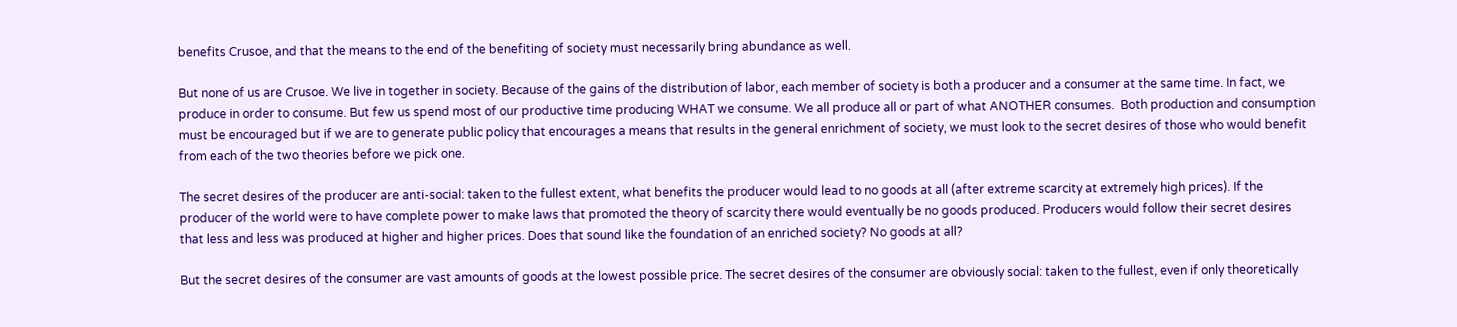benefits Crusoe, and that the means to the end of the benefiting of society must necessarily bring abundance as well.

But none of us are Crusoe. We live in together in society. Because of the gains of the distribution of labor, each member of society is both a producer and a consumer at the same time. In fact, we produce in order to consume. But few us spend most of our productive time producing WHAT we consume. We all produce all or part of what ANOTHER consumes.  Both production and consumption must be encouraged but if we are to generate public policy that encourages a means that results in the general enrichment of society, we must look to the secret desires of those who would benefit from each of the two theories before we pick one.

The secret desires of the producer are anti-social: taken to the fullest extent, what benefits the producer would lead to no goods at all (after extreme scarcity at extremely high prices). If the producer of the world were to have complete power to make laws that promoted the theory of scarcity there would eventually be no goods produced. Producers would follow their secret desires that less and less was produced at higher and higher prices. Does that sound like the foundation of an enriched society? No goods at all?

But the secret desires of the consumer are vast amounts of goods at the lowest possible price. The secret desires of the consumer are obviously social: taken to the fullest, even if only theoretically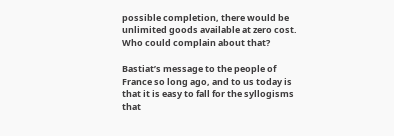possible completion, there would be unlimited goods available at zero cost. Who could complain about that?

Bastiat’s message to the people of France so long ago, and to us today is that it is easy to fall for the syllogisms that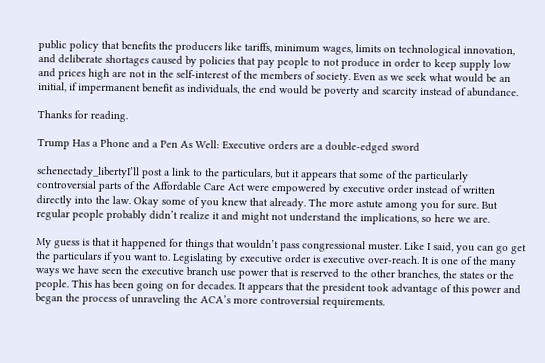public policy that benefits the producers like tariffs, minimum wages, limits on technological innovation, and deliberate shortages caused by policies that pay people to not produce in order to keep supply low and prices high are not in the self-interest of the members of society. Even as we seek what would be an initial, if impermanent benefit as individuals, the end would be poverty and scarcity instead of abundance.

Thanks for reading.

Trump Has a Phone and a Pen As Well: Executive orders are a double-edged sword

schenectady_libertyI’ll post a link to the particulars, but it appears that some of the particularly controversial parts of the Affordable Care Act were empowered by executive order instead of written directly into the law. Okay some of you knew that already. The more astute among you for sure. But regular people probably didn’t realize it and might not understand the implications, so here we are.

My guess is that it happened for things that wouldn’t pass congressional muster. Like I said, you can go get the particulars if you want to. Legislating by executive order is executive over-reach. It is one of the many ways we have seen the executive branch use power that is reserved to the other branches, the states or the people. This has been going on for decades. It appears that the president took advantage of this power and began the process of unraveling the ACA’s more controversial requirements.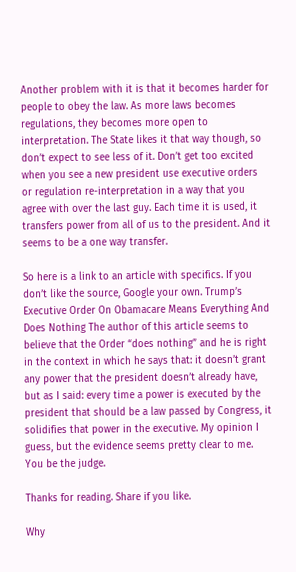Another problem with it is that it becomes harder for people to obey the law. As more laws becomes regulations, they becomes more open to interpretation. The State likes it that way though, so don’t expect to see less of it. Don’t get too excited when you see a new president use executive orders or regulation re-interpretation in a way that you agree with over the last guy. Each time it is used, it transfers power from all of us to the president. And it seems to be a one way transfer.

So here is a link to an article with specifics. If you don’t like the source, Google your own. Trump’s Executive Order On Obamacare Means Everything And Does Nothing The author of this article seems to believe that the Order “does nothing” and he is right in the context in which he says that: it doesn’t grant any power that the president doesn’t already have, but as I said: every time a power is executed by the president that should be a law passed by Congress, it solidifies that power in the executive. My opinion I guess, but the evidence seems pretty clear to me. You be the judge.

Thanks for reading. Share if you like.

Why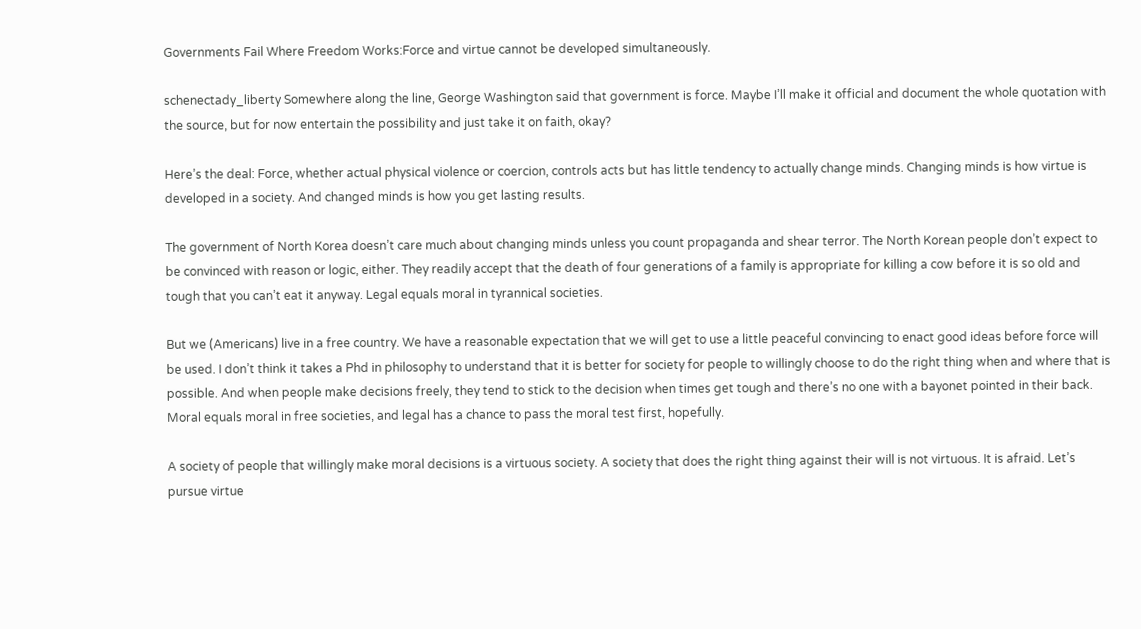Governments Fail Where Freedom Works:Force and virtue cannot be developed simultaneously.

schenectady_liberty Somewhere along the line, George Washington said that government is force. Maybe I’ll make it official and document the whole quotation with the source, but for now entertain the possibility and just take it on faith, okay?

Here’s the deal: Force, whether actual physical violence or coercion, controls acts but has little tendency to actually change minds. Changing minds is how virtue is developed in a society. And changed minds is how you get lasting results.

The government of North Korea doesn’t care much about changing minds unless you count propaganda and shear terror. The North Korean people don’t expect to be convinced with reason or logic, either. They readily accept that the death of four generations of a family is appropriate for killing a cow before it is so old and tough that you can’t eat it anyway. Legal equals moral in tyrannical societies.

But we (Americans) live in a free country. We have a reasonable expectation that we will get to use a little peaceful convincing to enact good ideas before force will be used. I don’t think it takes a Phd in philosophy to understand that it is better for society for people to willingly choose to do the right thing when and where that is possible. And when people make decisions freely, they tend to stick to the decision when times get tough and there’s no one with a bayonet pointed in their back. Moral equals moral in free societies, and legal has a chance to pass the moral test first, hopefully.

A society of people that willingly make moral decisions is a virtuous society. A society that does the right thing against their will is not virtuous. It is afraid. Let’s pursue virtue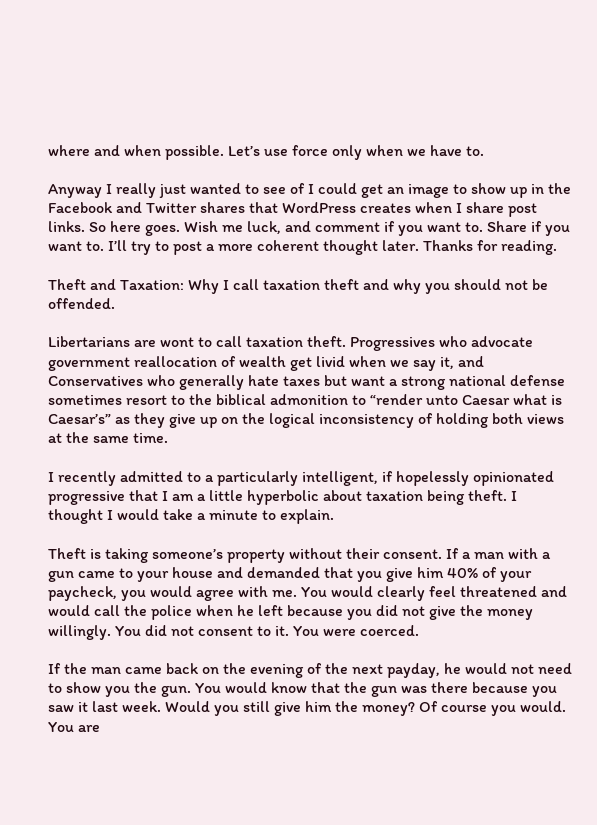where and when possible. Let’s use force only when we have to.

Anyway I really just wanted to see of I could get an image to show up in the Facebook and Twitter shares that WordPress creates when I share post links. So here goes. Wish me luck, and comment if you want to. Share if you want to. I’ll try to post a more coherent thought later. Thanks for reading.

Theft and Taxation: Why I call taxation theft and why you should not be offended.

Libertarians are wont to call taxation theft. Progressives who advocate government reallocation of wealth get livid when we say it, and Conservatives who generally hate taxes but want a strong national defense sometimes resort to the biblical admonition to “render unto Caesar what is Caesar’s” as they give up on the logical inconsistency of holding both views at the same time.

I recently admitted to a particularly intelligent, if hopelessly opinionated progressive that I am a little hyperbolic about taxation being theft. I thought I would take a minute to explain.

Theft is taking someone’s property without their consent. If a man with a gun came to your house and demanded that you give him 40% of your paycheck, you would agree with me. You would clearly feel threatened and would call the police when he left because you did not give the money willingly. You did not consent to it. You were coerced.

If the man came back on the evening of the next payday, he would not need to show you the gun. You would know that the gun was there because you saw it last week. Would you still give him the money? Of course you would. You are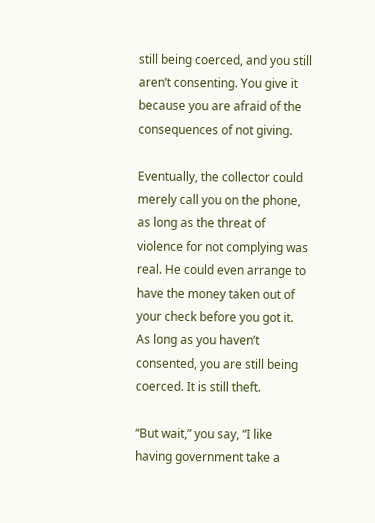still being coerced, and you still aren’t consenting. You give it because you are afraid of the consequences of not giving.

Eventually, the collector could merely call you on the phone, as long as the threat of violence for not complying was real. He could even arrange to have the money taken out of your check before you got it. As long as you haven’t consented, you are still being coerced. It is still theft.

“But wait,” you say, “I like having government take a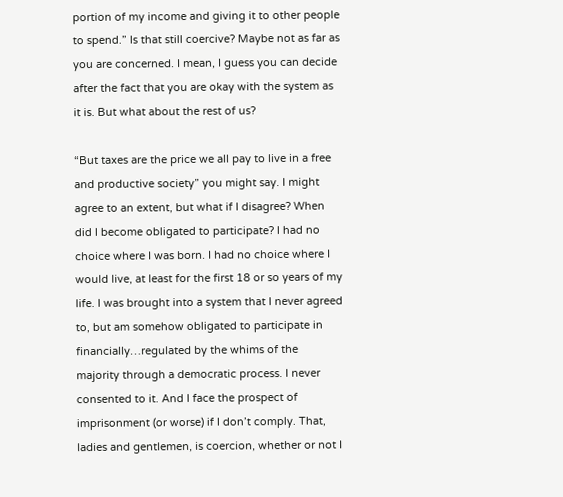portion of my income and giving it to other people to spend.” Is that still coercive? Maybe not as far as you are concerned. I mean, I guess you can decide after the fact that you are okay with the system as it is. But what about the rest of us?

“But taxes are the price we all pay to live in a free and productive society” you might say. I might agree to an extent, but what if I disagree? When did I become obligated to participate? I had no choice where I was born. I had no choice where I would live, at least for the first 18 or so years of my life. I was brought into a system that I never agreed to, but am somehow obligated to participate in financially…regulated by the whims of the majority through a democratic process. I never consented to it. And I face the prospect of imprisonment (or worse) if I don’t comply. That, ladies and gentlemen, is coercion, whether or not I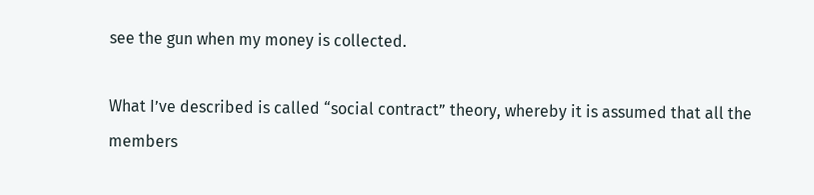see the gun when my money is collected.

What I’ve described is called “social contract” theory, whereby it is assumed that all the members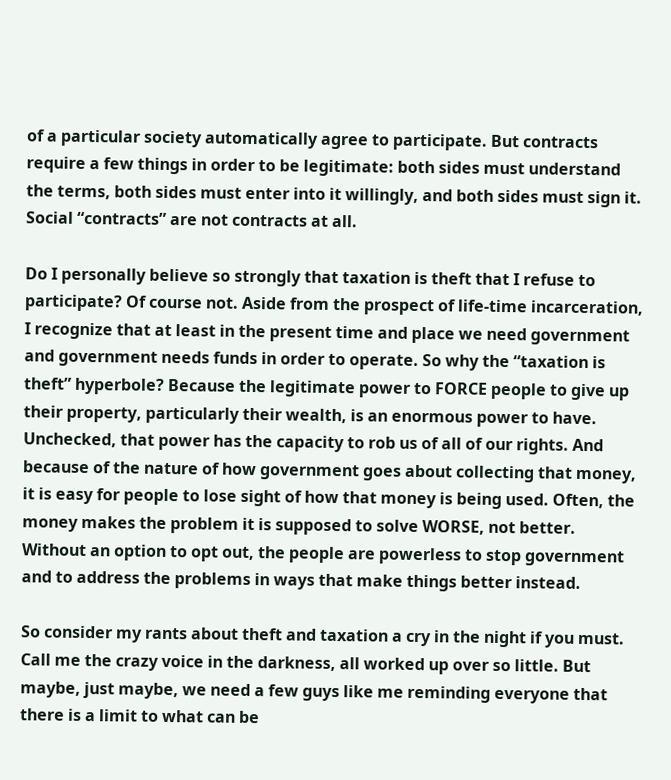of a particular society automatically agree to participate. But contracts require a few things in order to be legitimate: both sides must understand the terms, both sides must enter into it willingly, and both sides must sign it. Social “contracts” are not contracts at all.

Do I personally believe so strongly that taxation is theft that I refuse to participate? Of course not. Aside from the prospect of life-time incarceration, I recognize that at least in the present time and place we need government and government needs funds in order to operate. So why the “taxation is theft” hyperbole? Because the legitimate power to FORCE people to give up their property, particularly their wealth, is an enormous power to have. Unchecked, that power has the capacity to rob us of all of our rights. And because of the nature of how government goes about collecting that money, it is easy for people to lose sight of how that money is being used. Often, the money makes the problem it is supposed to solve WORSE, not better. Without an option to opt out, the people are powerless to stop government and to address the problems in ways that make things better instead.

So consider my rants about theft and taxation a cry in the night if you must. Call me the crazy voice in the darkness, all worked up over so little. But maybe, just maybe, we need a few guys like me reminding everyone that there is a limit to what can be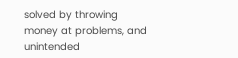solved by throwing money at problems, and unintended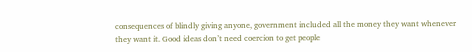consequences of blindly giving anyone, government included all the money they want whenever they want it. Good ideas don’t need coercion to get people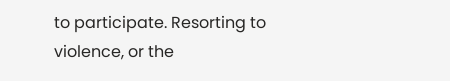to participate. Resorting to violence, or the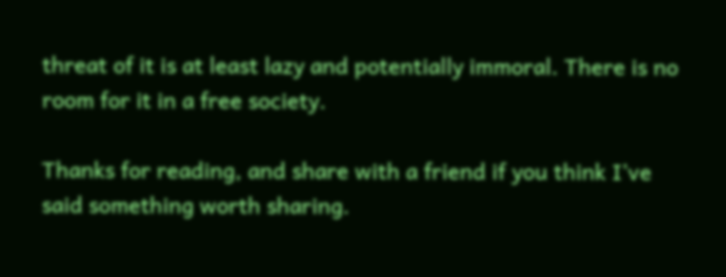threat of it is at least lazy and potentially immoral. There is no room for it in a free society.

Thanks for reading, and share with a friend if you think I’ve said something worth sharing.